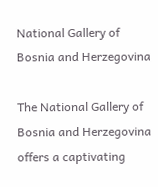National Gallery of Bosnia and Herzegovina

The National Gallery of Bosnia and Herzegovina offers a captivating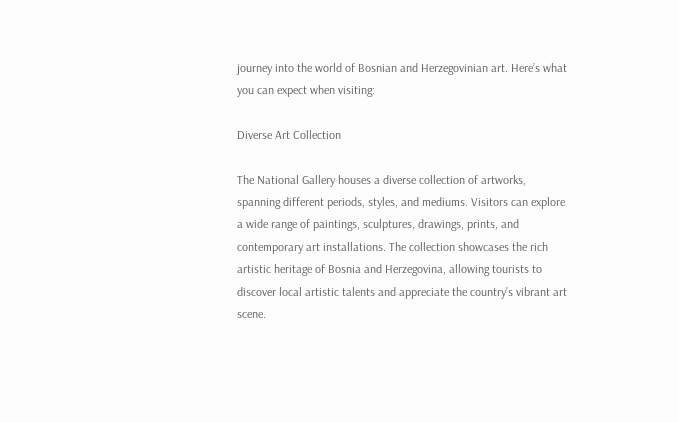journey into the world of Bosnian and Herzegovinian art. Here’s what you can expect when visiting:

Diverse Art Collection

The National Gallery houses a diverse collection of artworks, spanning different periods, styles, and mediums. Visitors can explore a wide range of paintings, sculptures, drawings, prints, and contemporary art installations. The collection showcases the rich artistic heritage of Bosnia and Herzegovina, allowing tourists to discover local artistic talents and appreciate the country’s vibrant art scene.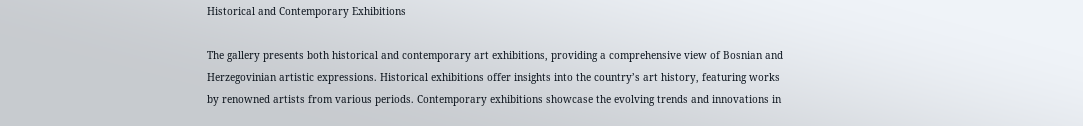Historical and Contemporary Exhibitions

The gallery presents both historical and contemporary art exhibitions, providing a comprehensive view of Bosnian and Herzegovinian artistic expressions. Historical exhibitions offer insights into the country’s art history, featuring works by renowned artists from various periods. Contemporary exhibitions showcase the evolving trends and innovations in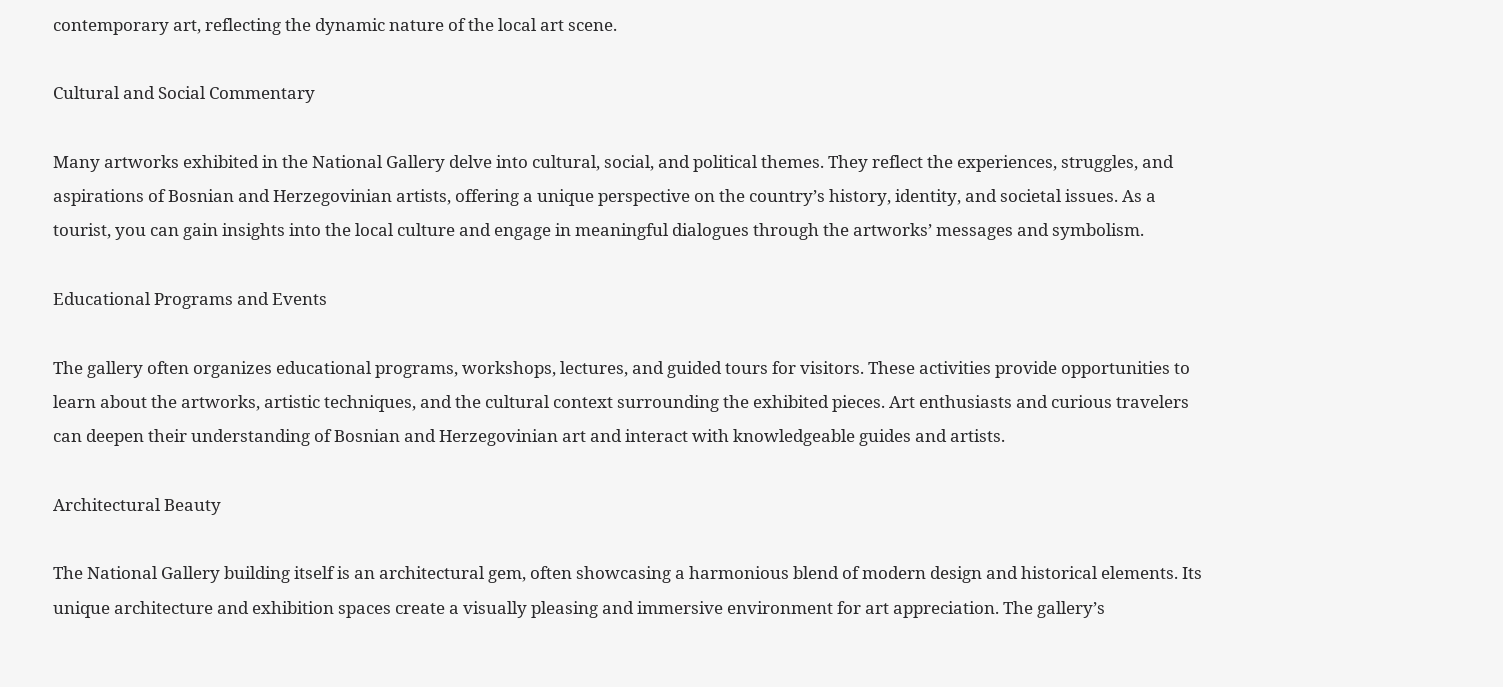contemporary art, reflecting the dynamic nature of the local art scene.

Cultural and Social Commentary

Many artworks exhibited in the National Gallery delve into cultural, social, and political themes. They reflect the experiences, struggles, and aspirations of Bosnian and Herzegovinian artists, offering a unique perspective on the country’s history, identity, and societal issues. As a tourist, you can gain insights into the local culture and engage in meaningful dialogues through the artworks’ messages and symbolism.

Educational Programs and Events

The gallery often organizes educational programs, workshops, lectures, and guided tours for visitors. These activities provide opportunities to learn about the artworks, artistic techniques, and the cultural context surrounding the exhibited pieces. Art enthusiasts and curious travelers can deepen their understanding of Bosnian and Herzegovinian art and interact with knowledgeable guides and artists.

Architectural Beauty

The National Gallery building itself is an architectural gem, often showcasing a harmonious blend of modern design and historical elements. Its unique architecture and exhibition spaces create a visually pleasing and immersive environment for art appreciation. The gallery’s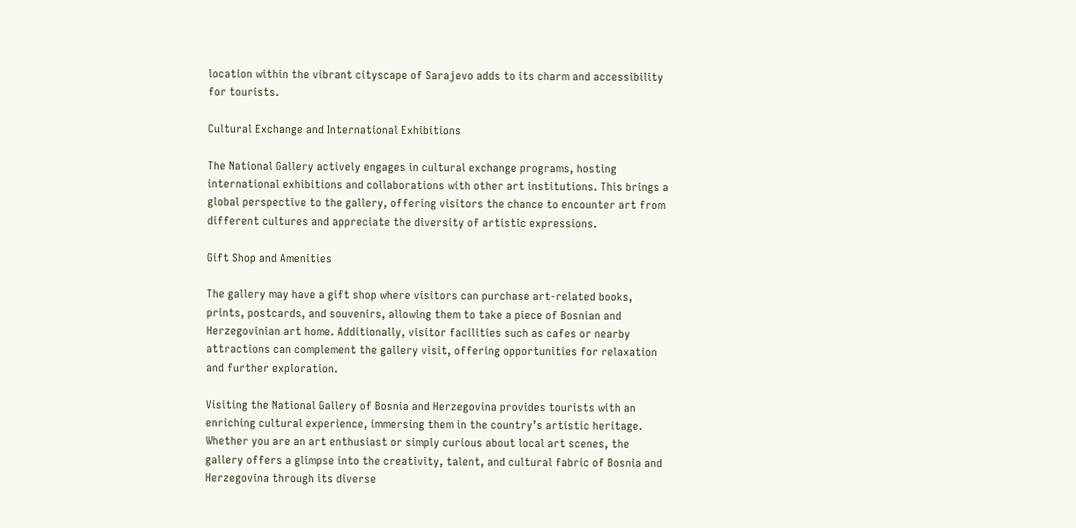location within the vibrant cityscape of Sarajevo adds to its charm and accessibility for tourists.

Cultural Exchange and International Exhibitions

The National Gallery actively engages in cultural exchange programs, hosting international exhibitions and collaborations with other art institutions. This brings a global perspective to the gallery, offering visitors the chance to encounter art from different cultures and appreciate the diversity of artistic expressions.

Gift Shop and Amenities

The gallery may have a gift shop where visitors can purchase art-related books, prints, postcards, and souvenirs, allowing them to take a piece of Bosnian and Herzegovinian art home. Additionally, visitor facilities such as cafes or nearby attractions can complement the gallery visit, offering opportunities for relaxation and further exploration.

Visiting the National Gallery of Bosnia and Herzegovina provides tourists with an enriching cultural experience, immersing them in the country’s artistic heritage. Whether you are an art enthusiast or simply curious about local art scenes, the gallery offers a glimpse into the creativity, talent, and cultural fabric of Bosnia and Herzegovina through its diverse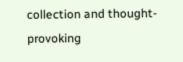collection and thought-provoking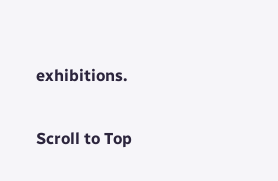exhibitions.

Scroll to Top